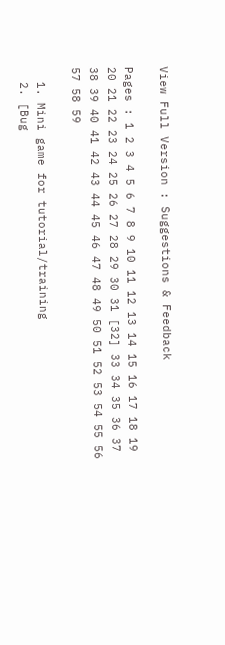View Full Version : Suggestions & Feedback

Pages : 1 2 3 4 5 6 7 8 9 10 11 12 13 14 15 16 17 18 19 20 21 22 23 24 25 26 27 28 29 30 31 [32] 33 34 35 36 37 38 39 40 41 42 43 44 45 46 47 48 49 50 51 52 53 54 55 56 57 58 59

  1. Mini game for tutorial/training
  2. [Bug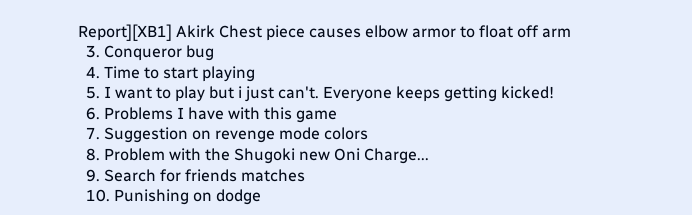Report][XB1] Akirk Chest piece causes elbow armor to float off arm
  3. Conqueror bug
  4. Time to start playing
  5. I want to play but i just can't. Everyone keeps getting kicked!
  6. Problems I have with this game
  7. Suggestion on revenge mode colors
  8. Problem with the Shugoki new Oni Charge...
  9. Search for friends matches
  10. Punishing on dodge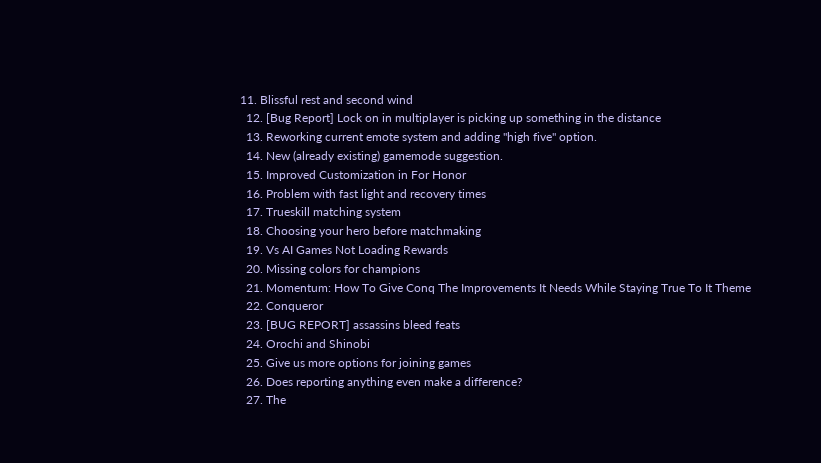11. Blissful rest and second wind
  12. [Bug Report] Lock on in multiplayer is picking up something in the distance
  13. Reworking current emote system and adding "high five" option.
  14. New (already existing) gamemode suggestion.
  15. Improved Customization in For Honor
  16. Problem with fast light and recovery times
  17. Trueskill matching system
  18. Choosing your hero before matchmaking
  19. Vs AI Games Not Loading Rewards
  20. Missing colors for champions
  21. Momentum: How To Give Conq The Improvements It Needs While Staying True To It Theme
  22. Conqueror
  23. [BUG REPORT] assassins bleed feats
  24. Orochi and Shinobi
  25. Give us more options for joining games
  26. Does reporting anything even make a difference?
  27. The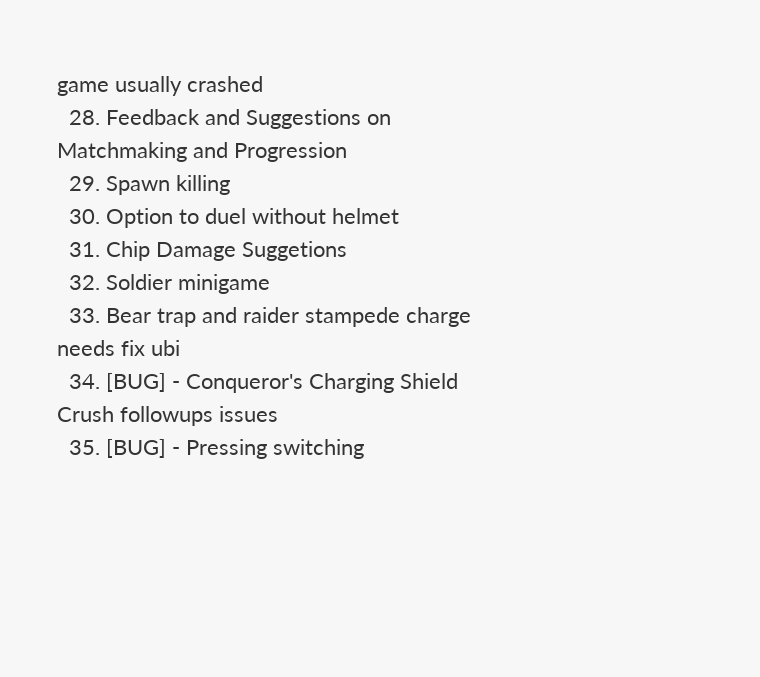game usually crashed
  28. Feedback and Suggestions on Matchmaking and Progression
  29. Spawn killing
  30. Option to duel without helmet
  31. Chip Damage Suggetions
  32. Soldier minigame
  33. Bear trap and raider stampede charge needs fix ubi
  34. [BUG] - Conqueror's Charging Shield Crush followups issues
  35. [BUG] - Pressing switching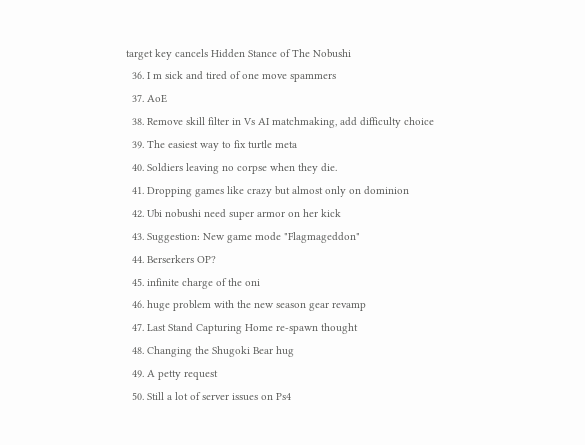target key cancels Hidden Stance of The Nobushi
  36. I m sick and tired of one move spammers
  37. AoE
  38. Remove skill filter in Vs AI matchmaking, add difficulty choice
  39. The easiest way to fix turtle meta
  40. Soldiers leaving no corpse when they die.
  41. Dropping games like crazy but almost only on dominion
  42. Ubi nobushi need super armor on her kick
  43. Suggestion: New game mode "Flagmageddon"
  44. Berserkers OP?
  45. infinite charge of the oni
  46. huge problem with the new season gear revamp
  47. Last Stand Capturing Home re-spawn thought
  48. Changing the Shugoki Bear hug
  49. A petty request
  50. Still a lot of server issues on Ps4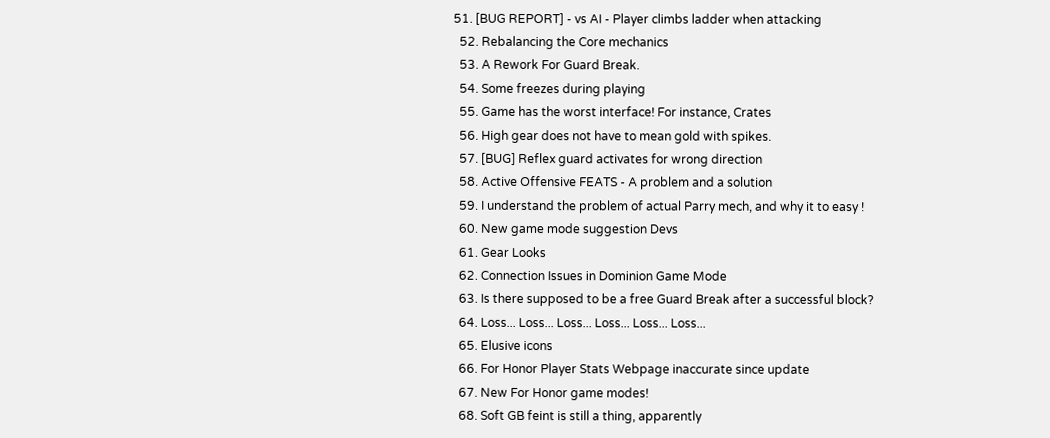51. [BUG REPORT] - vs AI - Player climbs ladder when attacking
  52. Rebalancing the Core mechanics
  53. A Rework For Guard Break.
  54. Some freezes during playing
  55. Game has the worst interface! For instance, Crates
  56. High gear does not have to mean gold with spikes.
  57. [BUG] Reflex guard activates for wrong direction
  58. Active Offensive FEATS - A problem and a solution
  59. I understand the problem of actual Parry mech, and why it to easy !
  60. New game mode suggestion Devs
  61. Gear Looks
  62. Connection Issues in Dominion Game Mode
  63. Is there supposed to be a free Guard Break after a successful block?
  64. Loss... Loss... Loss... Loss... Loss... Loss...
  65. Elusive icons
  66. For Honor Player Stats Webpage inaccurate since update
  67. New For Honor game modes!
  68. Soft GB feint is still a thing, apparently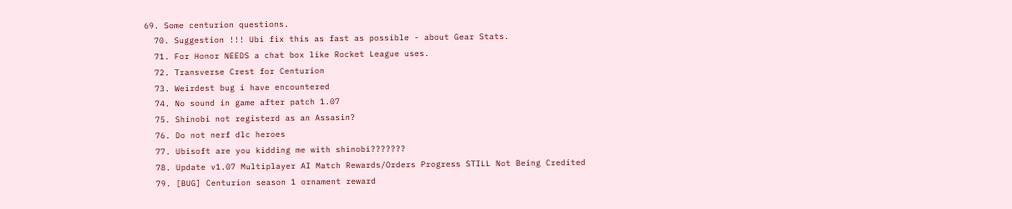69. Some centurion questions.
  70. Suggestion !!! Ubi fix this as fast as possible - about Gear Stats.
  71. For Honor NEEDS a chat box like Rocket League uses.
  72. Transverse Crest for Centurion
  73. Weirdest bug i have encountered
  74. No sound in game after patch 1.07
  75. Shinobi not registerd as an Assasin?
  76. Do not nerf dlc heroes
  77. Ubisoft are you kidding me with shinobi???????
  78. Update v1.07 Multiplayer AI Match Rewards/Orders Progress STILL Not Being Credited
  79. [BUG] Centurion season 1 ornament reward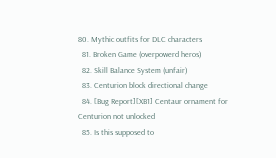80. Mythic outfits for DLC characters
  81. Broken Game (overpowerd heros)
  82. Skill Balance System (unfair)
  83. Centurion block directional change
  84. [Bug Report][XB1] Centaur ornament for Centurion not unlocked
  85. Is this supposed to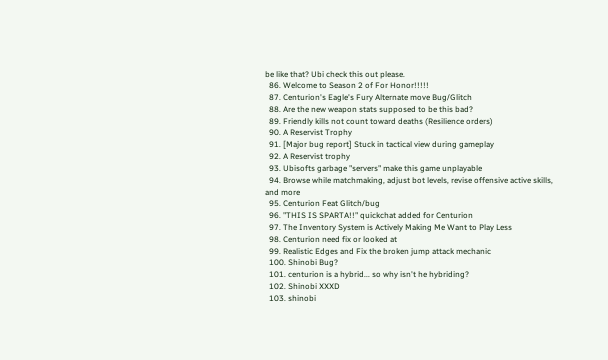be like that? Ubi check this out please.
  86. Welcome to Season 2 of For Honor!!!!!
  87. Centurion's Eagle's Fury Alternate move Bug/Glitch
  88. Are the new weapon stats supposed to be this bad?
  89. Friendly kills not count toward deaths (Resilience orders)
  90. A Reservist Trophy
  91. [Major bug report] Stuck in tactical view during gameplay
  92. A Reservist trophy
  93. Ubisofts garbage "servers" make this game unplayable
  94. Browse while matchmaking, adjust bot levels, revise offensive active skills, and more
  95. Centurion Feat Glitch/bug
  96. "THIS IS SPARTA!!" quickchat added for Centurion
  97. The Inventory System is Actively Making Me Want to Play Less
  98. Centurion need fix or looked at
  99. Realistic Edges and Fix the broken jump attack mechanic
  100. Shinobi Bug?
  101. centurion is a hybrid... so why isn't he hybriding?
  102. Shinobi XXXD
  103. shinobi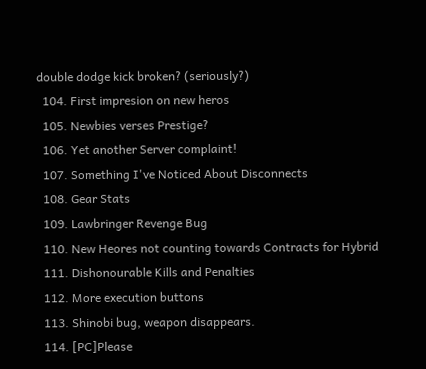double dodge kick broken? (seriously?)
  104. First impresion on new heros
  105. Newbies verses Prestige?
  106. Yet another Server complaint!
  107. Something I've Noticed About Disconnects
  108. Gear Stats
  109. Lawbringer Revenge Bug
  110. New Heores not counting towards Contracts for Hybrid
  111. Dishonourable Kills and Penalties
  112. More execution buttons
  113. Shinobi bug, weapon disappears.
  114. [PC]Please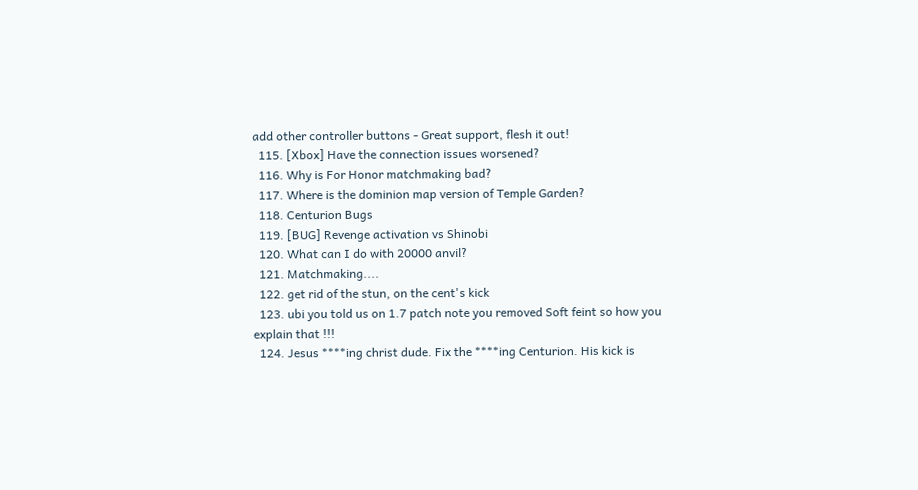add other controller buttons - Great support, flesh it out!
  115. [Xbox] Have the connection issues worsened?
  116. Why is For Honor matchmaking bad?
  117. Where is the dominion map version of Temple Garden?
  118. Centurion Bugs
  119. [BUG] Revenge activation vs Shinobi
  120. What can I do with 20000 anvil?
  121. Matchmaking....
  122. get rid of the stun, on the cent's kick
  123. ubi you told us on 1.7 patch note you removed Soft feint so how you explain that !!!
  124. Jesus ****ing christ dude. Fix the ****ing Centurion. His kick is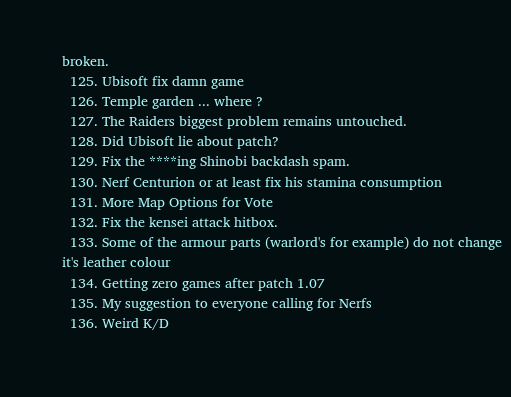broken.
  125. Ubisoft fix damn game
  126. Temple garden ... where ?
  127. The Raiders biggest problem remains untouched.
  128. Did Ubisoft lie about patch?
  129. Fix the ****ing Shinobi backdash spam.
  130. Nerf Centurion or at least fix his stamina consumption
  131. More Map Options for Vote
  132. Fix the kensei attack hitbox.
  133. Some of the armour parts (warlord's for example) do not change it's leather colour
  134. Getting zero games after patch 1.07
  135. My suggestion to everyone calling for Nerfs
  136. Weird K/D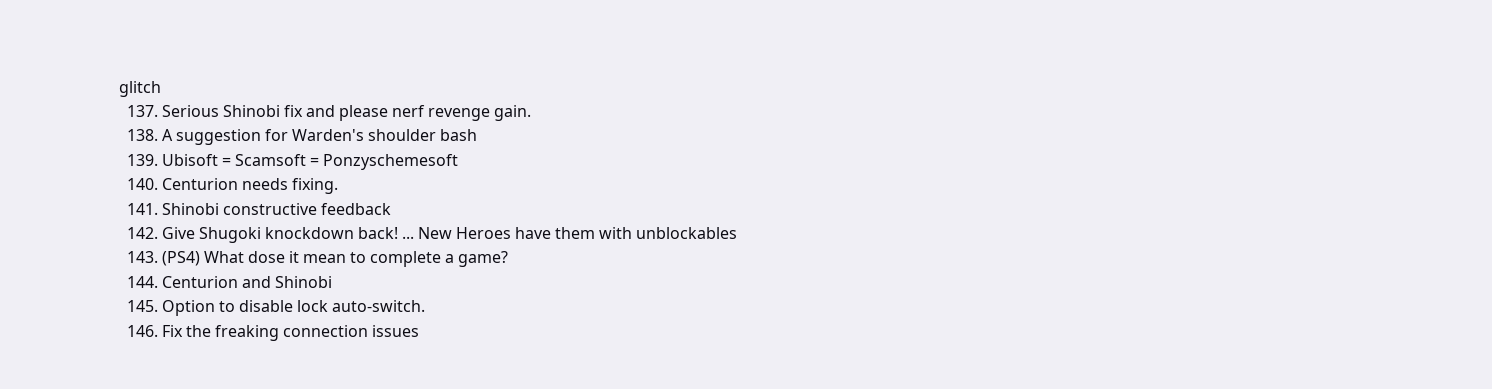glitch
  137. Serious Shinobi fix and please nerf revenge gain.
  138. A suggestion for Warden's shoulder bash
  139. Ubisoft = Scamsoft = Ponzyschemesoft
  140. Centurion needs fixing.
  141. Shinobi constructive feedback
  142. Give Shugoki knockdown back! ... New Heroes have them with unblockables
  143. (PS4) What dose it mean to complete a game?
  144. Centurion and Shinobi
  145. Option to disable lock auto-switch.
  146. Fix the freaking connection issues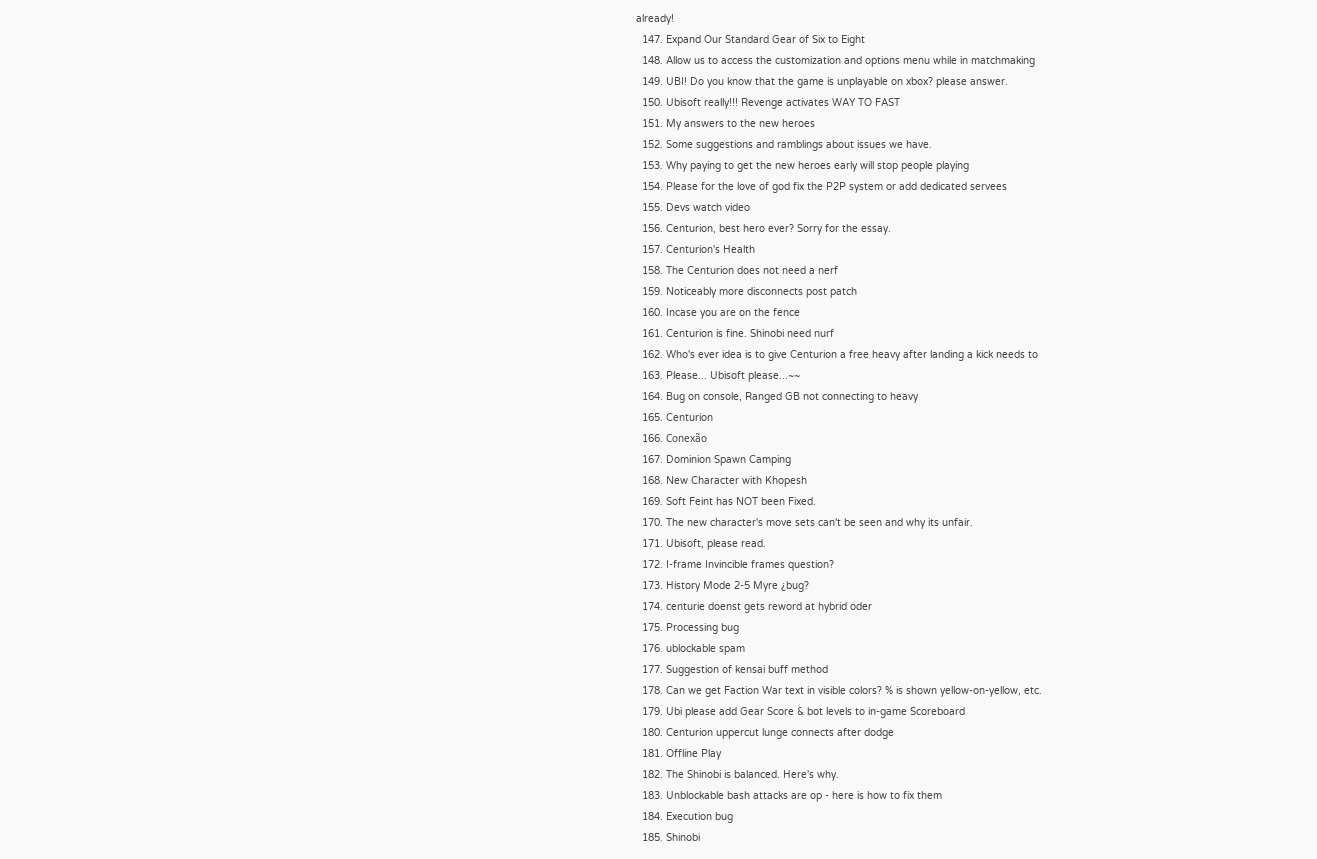already!
  147. Expand Our Standard Gear of Six to Eight
  148. Allow us to access the customization and options menu while in matchmaking
  149. UBI! Do you know that the game is unplayable on xbox? please answer.
  150. Ubisoft really!!! Revenge activates WAY TO FAST
  151. My answers to the new heroes
  152. Some suggestions and ramblings about issues we have.
  153. Why paying to get the new heroes early will stop people playing
  154. Please for the love of god fix the P2P system or add dedicated servees
  155. Devs watch video
  156. Centurion, best hero ever? Sorry for the essay.
  157. Centurion's Health
  158. The Centurion does not need a nerf
  159. Noticeably more disconnects post patch
  160. Incase you are on the fence
  161. Centurion is fine. Shinobi need nurf
  162. Who's ever idea is to give Centurion a free heavy after landing a kick needs to
  163. Please... Ubisoft please...~~
  164. Bug on console, Ranged GB not connecting to heavy
  165. Centurion
  166. Conexão
  167. Dominion Spawn Camping
  168. New Character with Khopesh
  169. Soft Feint has NOT been Fixed.
  170. The new character's move sets can't be seen and why its unfair.
  171. Ubisoft, please read.
  172. I-frame Invincible frames question?
  173. History Mode 2-5 Myre ¿bug?
  174. centurie doenst gets reword at hybrid oder
  175. Processing bug
  176. ublockable spam
  177. Suggestion of kensai buff method
  178. Can we get Faction War text in visible colors? % is shown yellow-on-yellow, etc.
  179. Ubi please add Gear Score & bot levels to in-game Scoreboard
  180. Centurion uppercut lunge connects after dodge
  181. Offline Play
  182. The Shinobi is balanced. Here's why.
  183. Unblockable bash attacks are op - here is how to fix them
  184. Execution bug
  185. Shinobi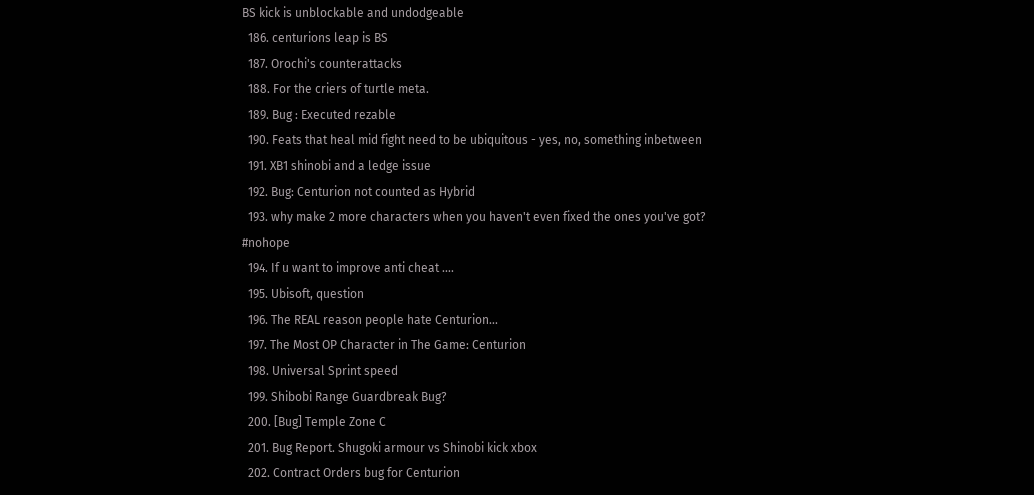BS kick is unblockable and undodgeable
  186. centurions leap is BS
  187. Orochi's counterattacks
  188. For the criers of turtle meta.
  189. Bug : Executed rezable
  190. Feats that heal mid fight need to be ubiquitous - yes, no, something inbetween
  191. XB1 shinobi and a ledge issue
  192. Bug: Centurion not counted as Hybrid
  193. why make 2 more characters when you haven't even fixed the ones you've got? #nohope
  194. If u want to improve anti cheat ....
  195. Ubisoft, question
  196. The REAL reason people hate Centurion...
  197. The Most OP Character in The Game: Centurion
  198. Universal Sprint speed
  199. Shibobi Range Guardbreak Bug?
  200. [Bug] Temple Zone C
  201. Bug Report. Shugoki armour vs Shinobi kick xbox
  202. Contract Orders bug for Centurion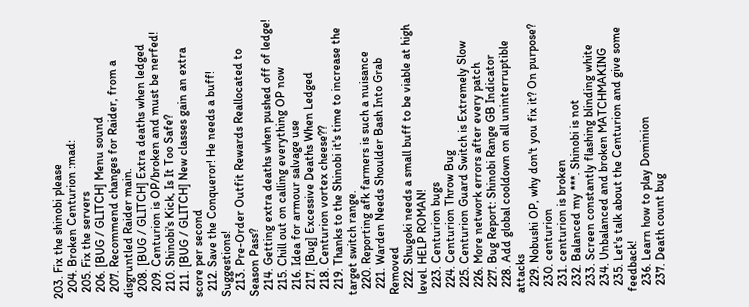203. Fix the shinobi please
  204. Broken Centurion :mad:
  205. Fix the servers
  206. [BUG / GLITCH] Menu sound
  207. Recommend changes for Raider, from a disgruntled Raider main.
  208. [BUG / GLITCH] Extra deaths when ledged
  209. Centurion is OP/broken and must be nerfed!
  210. Shinobi's Kick, Is It Too Safe?
  211. [BUG / GLITCH] New classes gain an extra score per second
  212. Save the Conqueror! He needs a buff! Suggestions!
  213. Pre-Order Outfit Rewards Reallocated to Season Pass?
  214. Getting extra deaths when pushed off of ledge!
  215. Chill out on calling everything OP now
  216. Idea for armour salvage use
  217. [Bug] Excessive Deaths When Ledged
  218. Centurion vortex cheese??
  219. Thanks to the Shinobi it's time to increase the target switch range.
  220. Reporting afk farmers is such a nuisance
  221. Warden Needs Shoulder Bash Into Grab Removed
  222. Shugoki needs a small buff to be viable at high level. HELP ROMAN!
  223. Centurion bugs
  224. Centurion Throw Bug
  225. Centurion Guard Switch is Extremely Slow
  226. More network errors after every patch
  227. Bug Report: Shinobi Range GB Indicator
  228. Add global cooldown on all uninterruptible attacks
  229. Nobushi OP, why don't you fix it? On purpose?
  230. centurion
  231. centurion is broken
  232. Balanced my ***. Shinobi is not
  233. Screen constantly flashing blinding white
  234. Unbalanced and broken MATCHMAKING
  235. Let's talk about the Centurion and give some feedback!
  236. Learn how to play Dominion
  237. Death count bug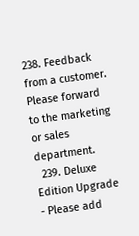238. Feedback from a customer. Please forward to the marketing or sales department.
  239. Deluxe Edition Upgrade - Please add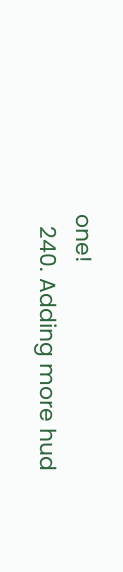one!
  240. Adding more hud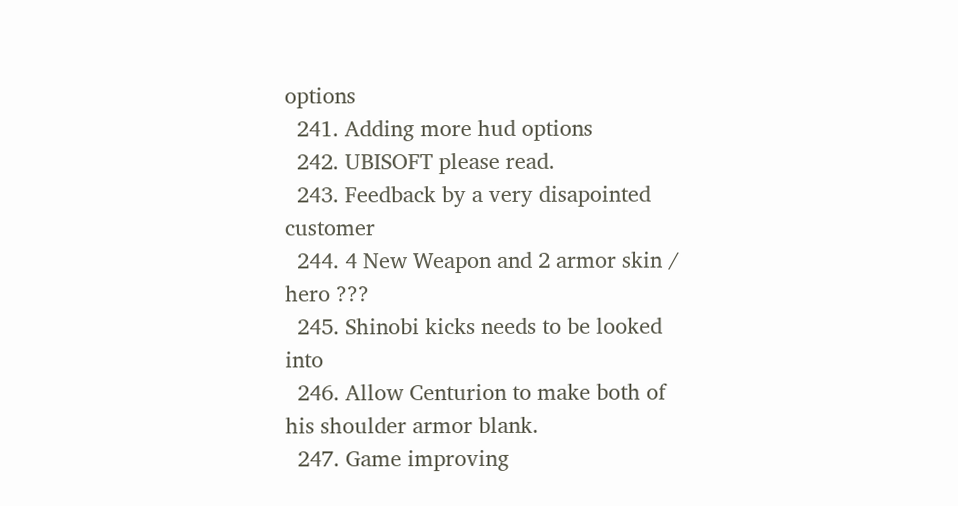options
  241. Adding more hud options
  242. UBISOFT please read.
  243. Feedback by a very disapointed customer
  244. 4 New Weapon and 2 armor skin / hero ???
  245. Shinobi kicks needs to be looked into
  246. Allow Centurion to make both of his shoulder armor blank.
  247. Game improving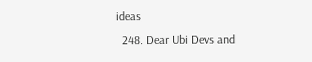ideas
  248. Dear Ubi Devs and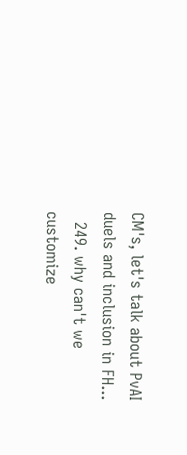CM's, let's talk about PvAI duels and inclusion in FH...
  249. why can't we customize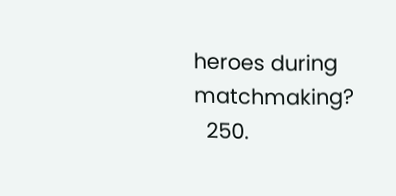heroes during matchmaking?
  250.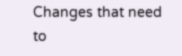Changes that need to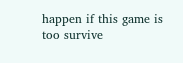happen if this game is too survive